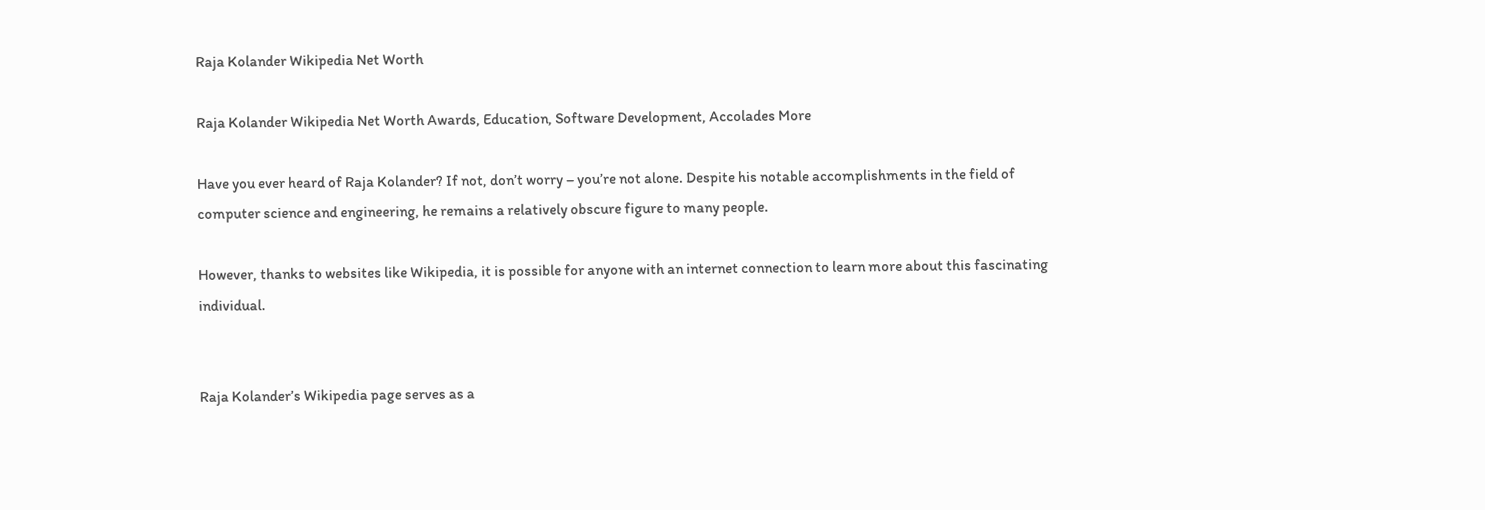Raja Kolander Wikipedia Net Worth

Raja Kolander Wikipedia Net Worth Awards, Education, Software Development, Accolades More

Have you ever heard of Raja Kolander? If not, don’t worry – you’re not alone. Despite his notable accomplishments in the field of computer science and engineering, he remains a relatively obscure figure to many people.

However, thanks to websites like Wikipedia, it is possible for anyone with an internet connection to learn more about this fascinating individual.


Raja Kolander’s Wikipedia page serves as a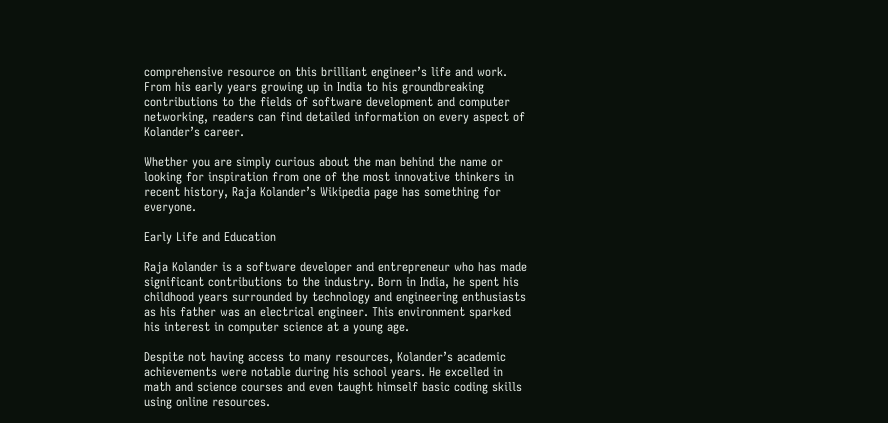comprehensive resource on this brilliant engineer’s life and work. From his early years growing up in India to his groundbreaking contributions to the fields of software development and computer networking, readers can find detailed information on every aspect of Kolander’s career.

Whether you are simply curious about the man behind the name or looking for inspiration from one of the most innovative thinkers in recent history, Raja Kolander’s Wikipedia page has something for everyone.

Early Life and Education

Raja Kolander is a software developer and entrepreneur who has made significant contributions to the industry. Born in India, he spent his childhood years surrounded by technology and engineering enthusiasts as his father was an electrical engineer. This environment sparked his interest in computer science at a young age.

Despite not having access to many resources, Kolander’s academic achievements were notable during his school years. He excelled in math and science courses and even taught himself basic coding skills using online resources.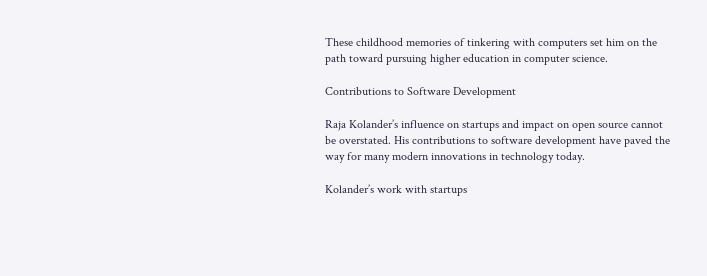These childhood memories of tinkering with computers set him on the path toward pursuing higher education in computer science.

Contributions to Software Development

Raja Kolander’s influence on startups and impact on open source cannot be overstated. His contributions to software development have paved the way for many modern innovations in technology today.

Kolander’s work with startups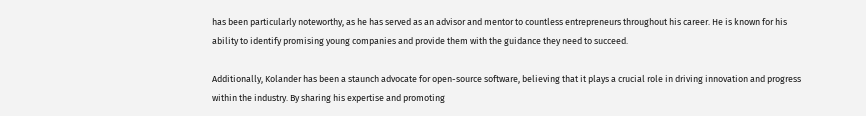has been particularly noteworthy, as he has served as an advisor and mentor to countless entrepreneurs throughout his career. He is known for his ability to identify promising young companies and provide them with the guidance they need to succeed.

Additionally, Kolander has been a staunch advocate for open-source software, believing that it plays a crucial role in driving innovation and progress within the industry. By sharing his expertise and promoting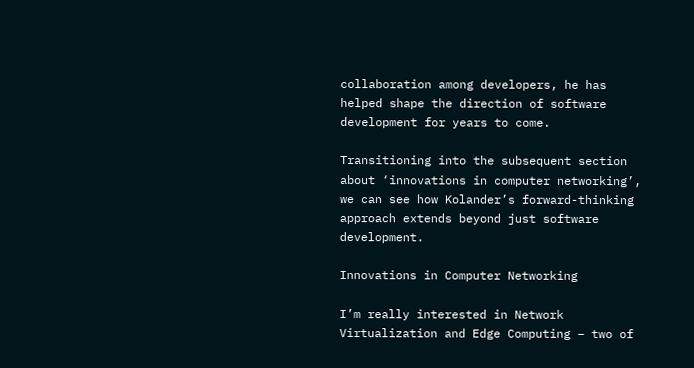collaboration among developers, he has helped shape the direction of software development for years to come.

Transitioning into the subsequent section about ‘innovations in computer networking’, we can see how Kolander’s forward-thinking approach extends beyond just software development.

Innovations in Computer Networking

I’m really interested in Network Virtualization and Edge Computing – two of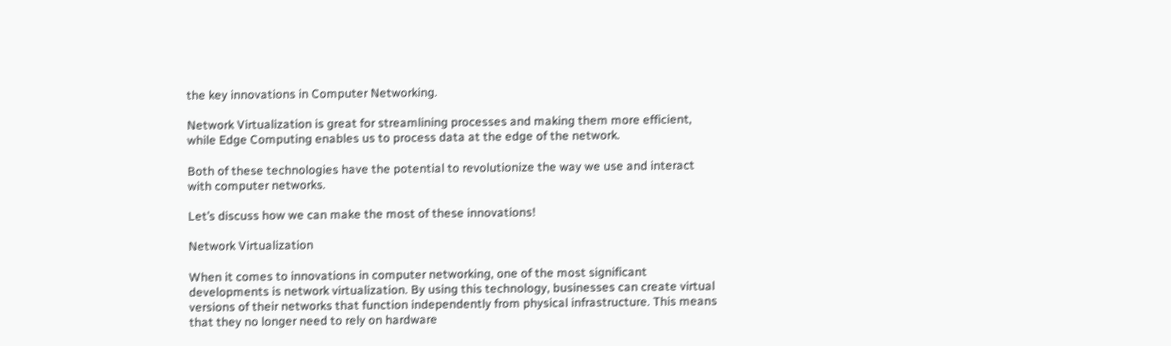the key innovations in Computer Networking.

Network Virtualization is great for streamlining processes and making them more efficient, while Edge Computing enables us to process data at the edge of the network.

Both of these technologies have the potential to revolutionize the way we use and interact with computer networks.

Let’s discuss how we can make the most of these innovations!

Network Virtualization

When it comes to innovations in computer networking, one of the most significant developments is network virtualization. By using this technology, businesses can create virtual versions of their networks that function independently from physical infrastructure. This means that they no longer need to rely on hardware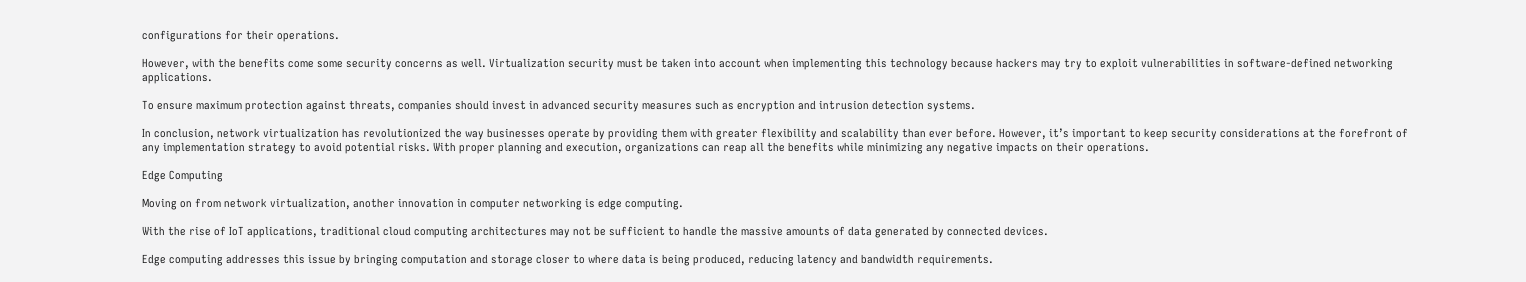configurations for their operations.

However, with the benefits come some security concerns as well. Virtualization security must be taken into account when implementing this technology because hackers may try to exploit vulnerabilities in software-defined networking applications.

To ensure maximum protection against threats, companies should invest in advanced security measures such as encryption and intrusion detection systems.

In conclusion, network virtualization has revolutionized the way businesses operate by providing them with greater flexibility and scalability than ever before. However, it’s important to keep security considerations at the forefront of any implementation strategy to avoid potential risks. With proper planning and execution, organizations can reap all the benefits while minimizing any negative impacts on their operations.

Edge Computing

Moving on from network virtualization, another innovation in computer networking is edge computing.

With the rise of IoT applications, traditional cloud computing architectures may not be sufficient to handle the massive amounts of data generated by connected devices.

Edge computing addresses this issue by bringing computation and storage closer to where data is being produced, reducing latency and bandwidth requirements.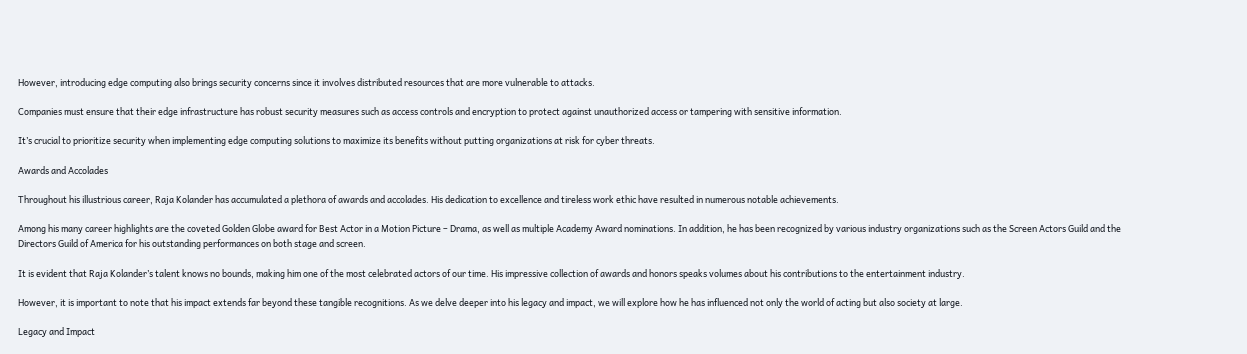However, introducing edge computing also brings security concerns since it involves distributed resources that are more vulnerable to attacks.

Companies must ensure that their edge infrastructure has robust security measures such as access controls and encryption to protect against unauthorized access or tampering with sensitive information.

It’s crucial to prioritize security when implementing edge computing solutions to maximize its benefits without putting organizations at risk for cyber threats.

Awards and Accolades

Throughout his illustrious career, Raja Kolander has accumulated a plethora of awards and accolades. His dedication to excellence and tireless work ethic have resulted in numerous notable achievements.

Among his many career highlights are the coveted Golden Globe award for Best Actor in a Motion Picture – Drama, as well as multiple Academy Award nominations. In addition, he has been recognized by various industry organizations such as the Screen Actors Guild and the Directors Guild of America for his outstanding performances on both stage and screen.

It is evident that Raja Kolander’s talent knows no bounds, making him one of the most celebrated actors of our time. His impressive collection of awards and honors speaks volumes about his contributions to the entertainment industry.

However, it is important to note that his impact extends far beyond these tangible recognitions. As we delve deeper into his legacy and impact, we will explore how he has influenced not only the world of acting but also society at large.

Legacy and Impact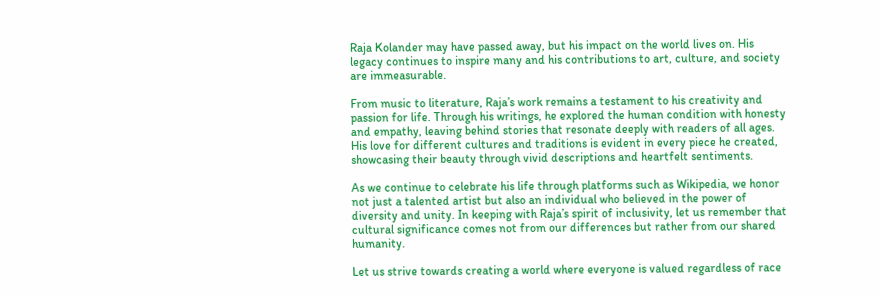Raja Kolander may have passed away, but his impact on the world lives on. His legacy continues to inspire many and his contributions to art, culture, and society are immeasurable.

From music to literature, Raja’s work remains a testament to his creativity and passion for life. Through his writings, he explored the human condition with honesty and empathy, leaving behind stories that resonate deeply with readers of all ages. His love for different cultures and traditions is evident in every piece he created, showcasing their beauty through vivid descriptions and heartfelt sentiments.

As we continue to celebrate his life through platforms such as Wikipedia, we honor not just a talented artist but also an individual who believed in the power of diversity and unity. In keeping with Raja’s spirit of inclusivity, let us remember that cultural significance comes not from our differences but rather from our shared humanity.

Let us strive towards creating a world where everyone is valued regardless of race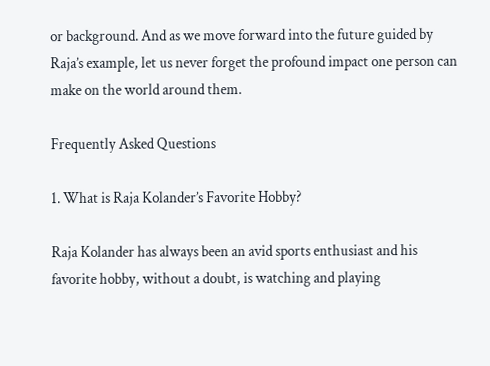or background. And as we move forward into the future guided by Raja’s example, let us never forget the profound impact one person can make on the world around them.

Frequently Asked Questions

1. What is Raja Kolander’s Favorite Hobby?

Raja Kolander has always been an avid sports enthusiast and his favorite hobby, without a doubt, is watching and playing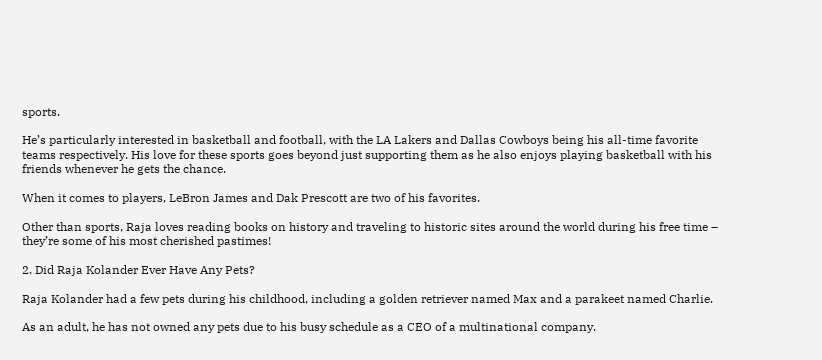sports.

He’s particularly interested in basketball and football, with the LA Lakers and Dallas Cowboys being his all-time favorite teams respectively. His love for these sports goes beyond just supporting them as he also enjoys playing basketball with his friends whenever he gets the chance.

When it comes to players, LeBron James and Dak Prescott are two of his favorites.

Other than sports, Raja loves reading books on history and traveling to historic sites around the world during his free time – they’re some of his most cherished pastimes!

2. Did Raja Kolander Ever Have Any Pets?

Raja Kolander had a few pets during his childhood, including a golden retriever named Max and a parakeet named Charlie.

As an adult, he has not owned any pets due to his busy schedule as a CEO of a multinational company.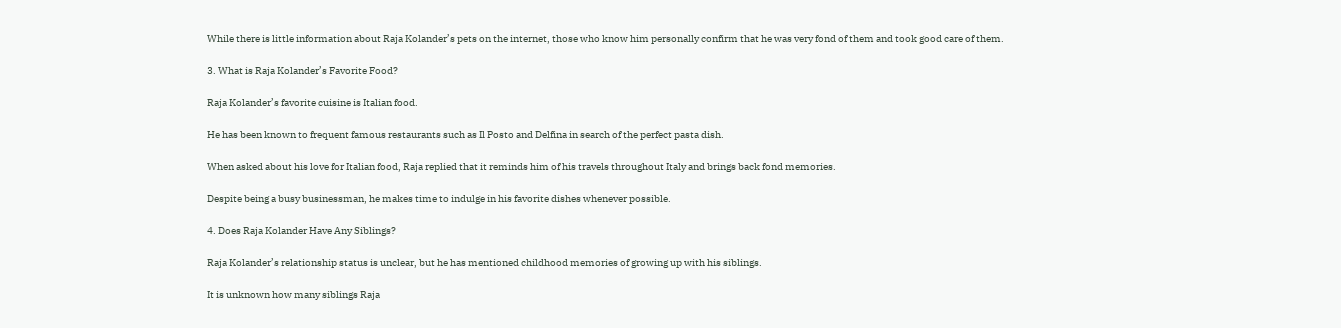While there is little information about Raja Kolander’s pets on the internet, those who know him personally confirm that he was very fond of them and took good care of them.

3. What is Raja Kolander’s Favorite Food?

Raja Kolander’s favorite cuisine is Italian food.

He has been known to frequent famous restaurants such as Il Posto and Delfina in search of the perfect pasta dish.

When asked about his love for Italian food, Raja replied that it reminds him of his travels throughout Italy and brings back fond memories.

Despite being a busy businessman, he makes time to indulge in his favorite dishes whenever possible.

4. Does Raja Kolander Have Any Siblings?

Raja Kolander’s relationship status is unclear, but he has mentioned childhood memories of growing up with his siblings.

It is unknown how many siblings Raja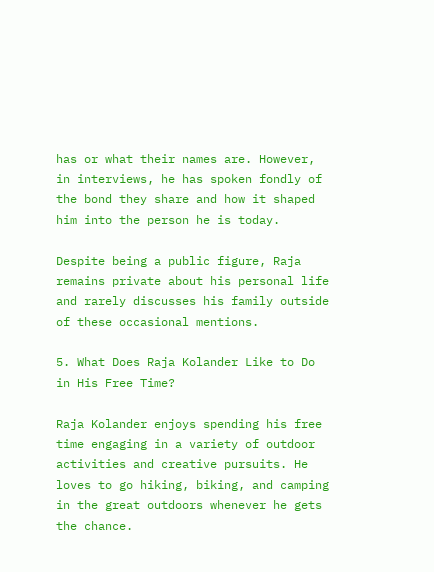has or what their names are. However, in interviews, he has spoken fondly of the bond they share and how it shaped him into the person he is today.

Despite being a public figure, Raja remains private about his personal life and rarely discusses his family outside of these occasional mentions.

5. What Does Raja Kolander Like to Do in His Free Time?

Raja Kolander enjoys spending his free time engaging in a variety of outdoor activities and creative pursuits. He loves to go hiking, biking, and camping in the great outdoors whenever he gets the chance.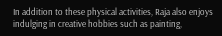In addition to these physical activities, Raja also enjoys indulging in creative hobbies such as painting,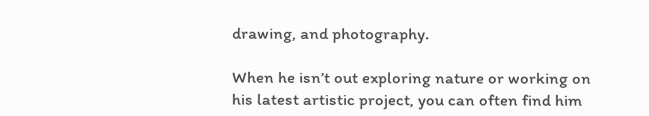drawing, and photography.

When he isn’t out exploring nature or working on his latest artistic project, you can often find him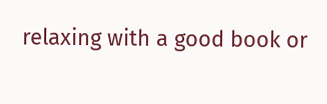relaxing with a good book or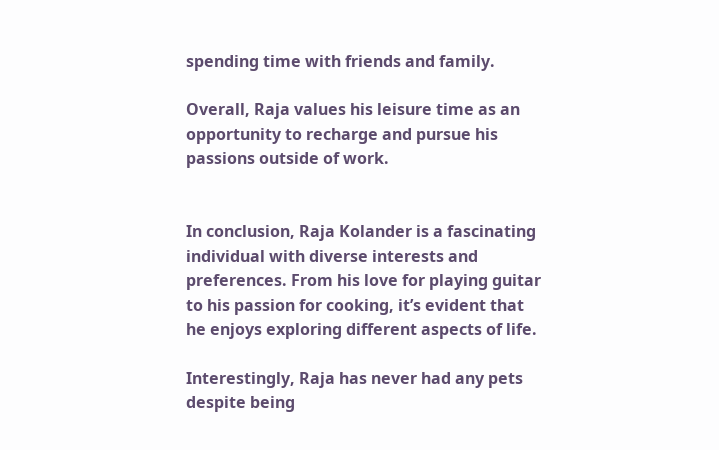spending time with friends and family.

Overall, Raja values his leisure time as an opportunity to recharge and pursue his passions outside of work.


In conclusion, Raja Kolander is a fascinating individual with diverse interests and preferences. From his love for playing guitar to his passion for cooking, it’s evident that he enjoys exploring different aspects of life.

Interestingly, Raja has never had any pets despite being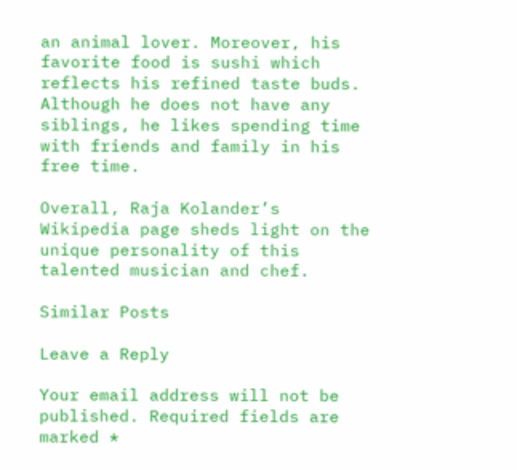an animal lover. Moreover, his favorite food is sushi which reflects his refined taste buds. Although he does not have any siblings, he likes spending time with friends and family in his free time.

Overall, Raja Kolander’s Wikipedia page sheds light on the unique personality of this talented musician and chef.

Similar Posts

Leave a Reply

Your email address will not be published. Required fields are marked *